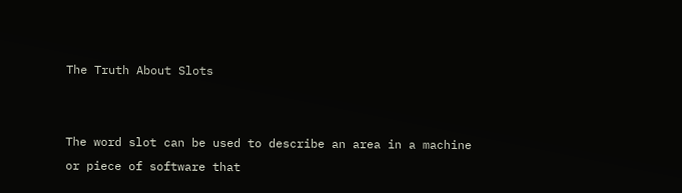The Truth About Slots


The word slot can be used to describe an area in a machine or piece of software that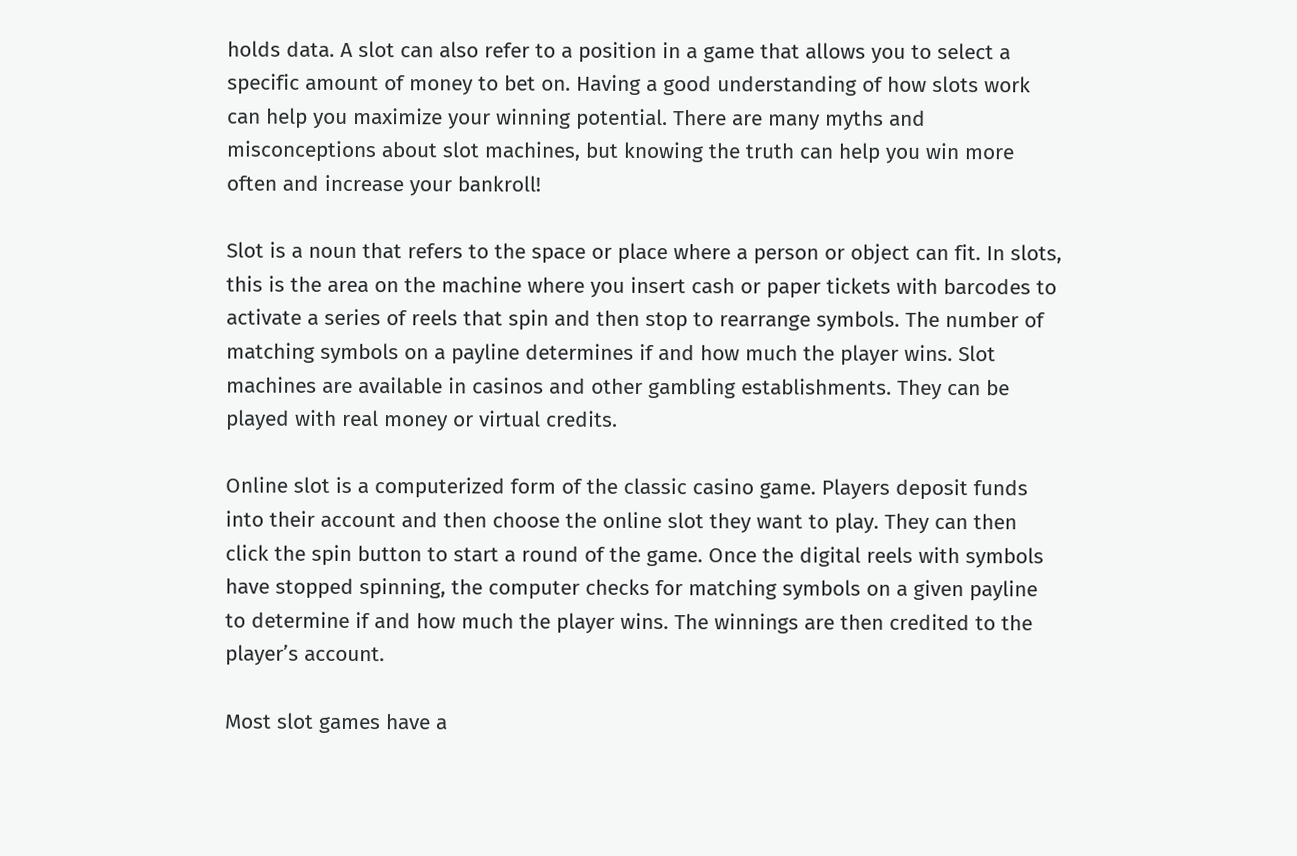holds data. A slot can also refer to a position in a game that allows you to select a specific amount of money to bet on. Having a good understanding of how slots work can help you maximize your winning potential. There are many myths and misconceptions about slot machines, but knowing the truth can help you win more often and increase your bankroll!

Slot is a noun that refers to the space or place where a person or object can fit. In slots, this is the area on the machine where you insert cash or paper tickets with barcodes to activate a series of reels that spin and then stop to rearrange symbols. The number of matching symbols on a payline determines if and how much the player wins. Slot machines are available in casinos and other gambling establishments. They can be played with real money or virtual credits.

Online slot is a computerized form of the classic casino game. Players deposit funds into their account and then choose the online slot they want to play. They can then click the spin button to start a round of the game. Once the digital reels with symbols have stopped spinning, the computer checks for matching symbols on a given payline to determine if and how much the player wins. The winnings are then credited to the player’s account.

Most slot games have a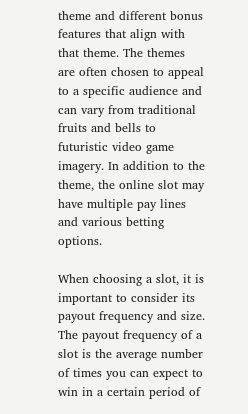theme and different bonus features that align with that theme. The themes are often chosen to appeal to a specific audience and can vary from traditional fruits and bells to futuristic video game imagery. In addition to the theme, the online slot may have multiple pay lines and various betting options.

When choosing a slot, it is important to consider its payout frequency and size. The payout frequency of a slot is the average number of times you can expect to win in a certain period of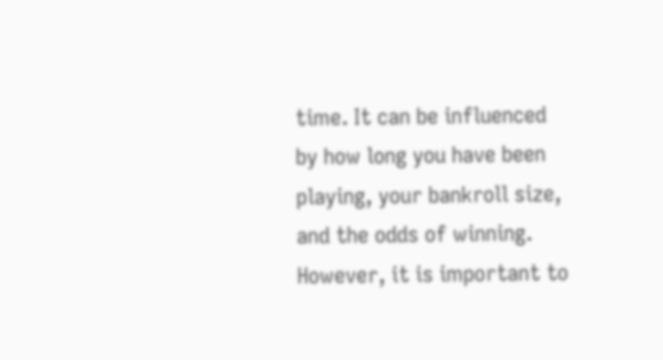time. It can be influenced by how long you have been playing, your bankroll size, and the odds of winning. However, it is important to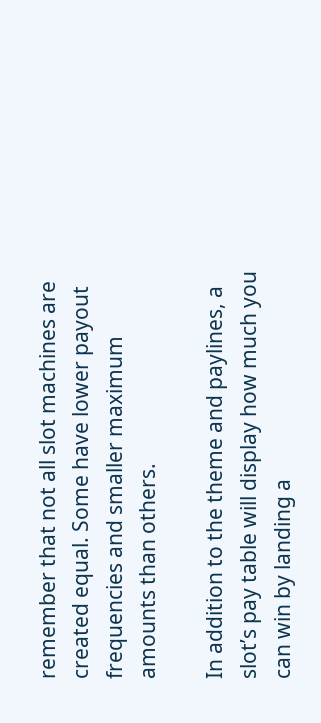remember that not all slot machines are created equal. Some have lower payout frequencies and smaller maximum amounts than others.

In addition to the theme and paylines, a slot’s pay table will display how much you can win by landing a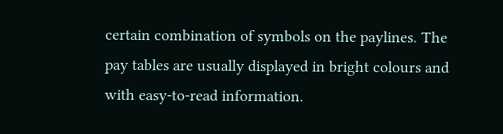certain combination of symbols on the paylines. The pay tables are usually displayed in bright colours and with easy-to-read information.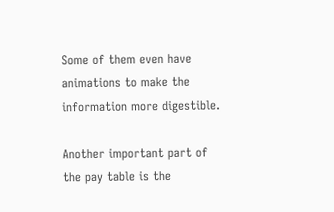Some of them even have animations to make the information more digestible.

Another important part of the pay table is the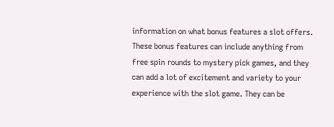information on what bonus features a slot offers. These bonus features can include anything from free spin rounds to mystery pick games, and they can add a lot of excitement and variety to your experience with the slot game. They can be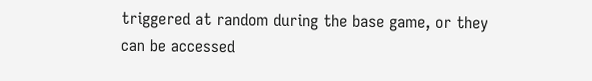triggered at random during the base game, or they can be accessed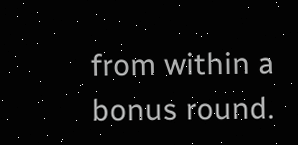from within a bonus round.